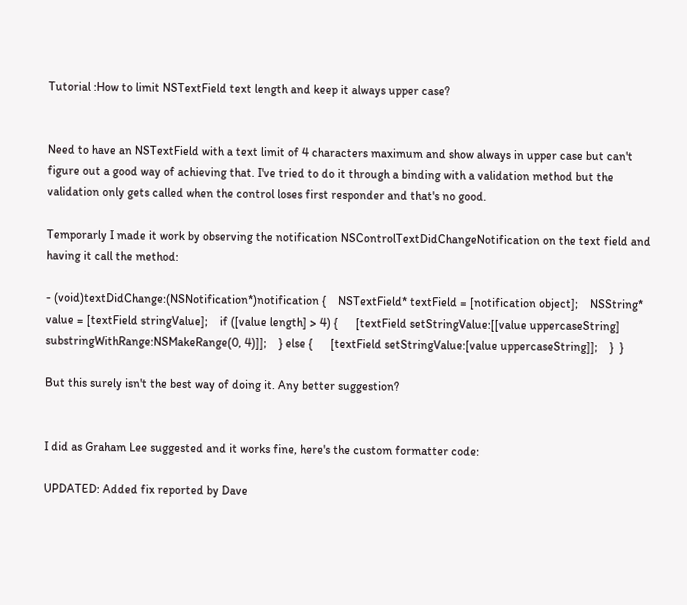Tutorial :How to limit NSTextField text length and keep it always upper case?


Need to have an NSTextField with a text limit of 4 characters maximum and show always in upper case but can't figure out a good way of achieving that. I've tried to do it through a binding with a validation method but the validation only gets called when the control loses first responder and that's no good.

Temporarly I made it work by observing the notification NSControlTextDidChangeNotification on the text field and having it call the method:

- (void)textDidChange:(NSNotification*)notification {    NSTextField* textField = [notification object];    NSString* value = [textField stringValue];    if ([value length] > 4) {      [textField setStringValue:[[value uppercaseString] substringWithRange:NSMakeRange(0, 4)]];    } else {      [textField setStringValue:[value uppercaseString]];    }  }

But this surely isn't the best way of doing it. Any better suggestion?


I did as Graham Lee suggested and it works fine, here's the custom formatter code:

UPDATED: Added fix reported by Dave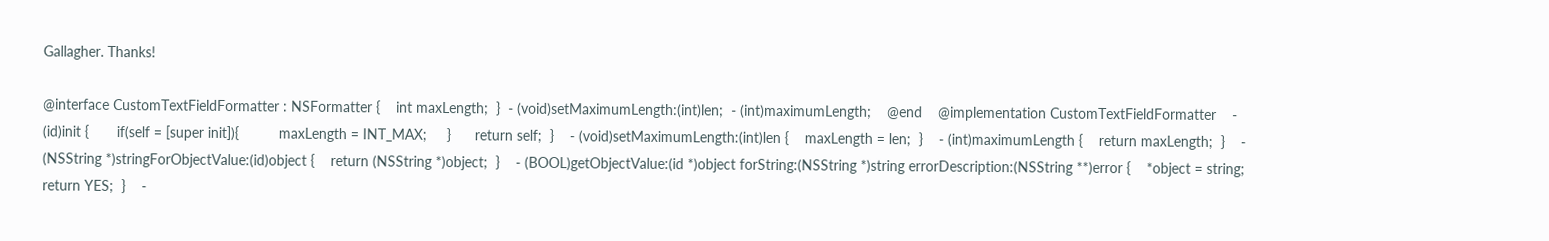Gallagher. Thanks!

@interface CustomTextFieldFormatter : NSFormatter {    int maxLength;  }  - (void)setMaximumLength:(int)len;  - (int)maximumLength;    @end    @implementation CustomTextFieldFormatter    - (id)init {       if(self = [super init]){          maxLength = INT_MAX;     }      return self;  }    - (void)setMaximumLength:(int)len {    maxLength = len;  }    - (int)maximumLength {    return maxLength;  }    - (NSString *)stringForObjectValue:(id)object {    return (NSString *)object;  }    - (BOOL)getObjectValue:(id *)object forString:(NSString *)string errorDescription:(NSString **)error {    *object = string;    return YES;  }    -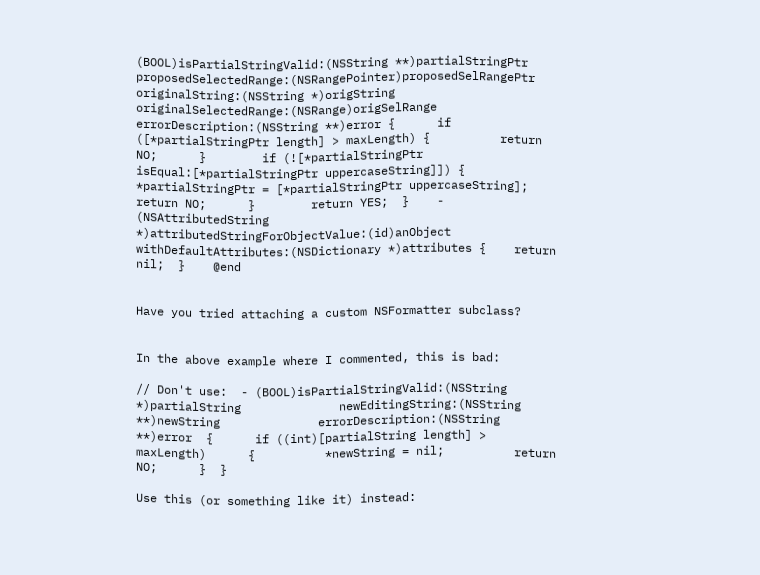(BOOL)isPartialStringValid:(NSString **)partialStringPtr     proposedSelectedRange:(NSRangePointer)proposedSelRangePtr            originalString:(NSString *)origString     originalSelectedRange:(NSRange)origSelRange          errorDescription:(NSString **)error {      if ([*partialStringPtr length] > maxLength) {          return NO;      }        if (![*partialStringPtr isEqual:[*partialStringPtr uppercaseString]]) {        *partialStringPtr = [*partialStringPtr uppercaseString];        return NO;      }        return YES;  }    - (NSAttributedString *)attributedStringForObjectValue:(id)anObject withDefaultAttributes:(NSDictionary *)attributes {    return nil;  }    @end


Have you tried attaching a custom NSFormatter subclass?


In the above example where I commented, this is bad:

// Don't use:  - (BOOL)isPartialStringValid:(NSString *)partialString              newEditingString:(NSString **)newString              errorDescription:(NSString **)error  {      if ((int)[partialString length] > maxLength)      {          *newString = nil;          return NO;      }  }

Use this (or something like it) instead: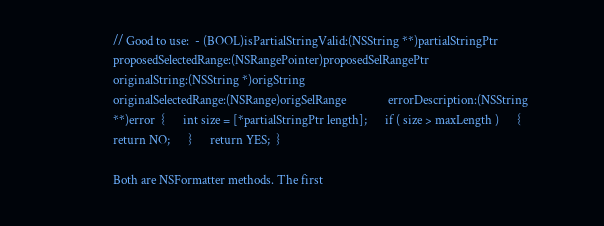// Good to use:  - (BOOL)isPartialStringValid:(NSString **)partialStringPtr         proposedSelectedRange:(NSRangePointer)proposedSelRangePtr                originalString:(NSString *)origString         originalSelectedRange:(NSRange)origSelRange              errorDescription:(NSString **)error  {      int size = [*partialStringPtr length];      if ( size > maxLength )      {          return NO;      }      return YES;  }

Both are NSFormatter methods. The first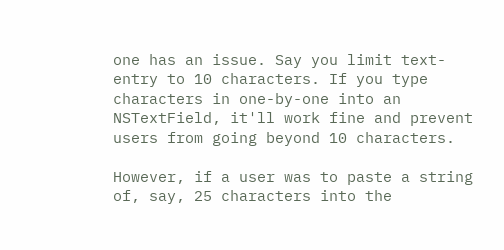one has an issue. Say you limit text-entry to 10 characters. If you type characters in one-by-one into an NSTextField, it'll work fine and prevent users from going beyond 10 characters.

However, if a user was to paste a string of, say, 25 characters into the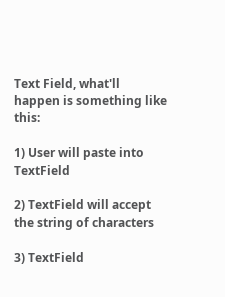Text Field, what'll happen is something like this:

1) User will paste into TextField

2) TextField will accept the string of characters

3) TextField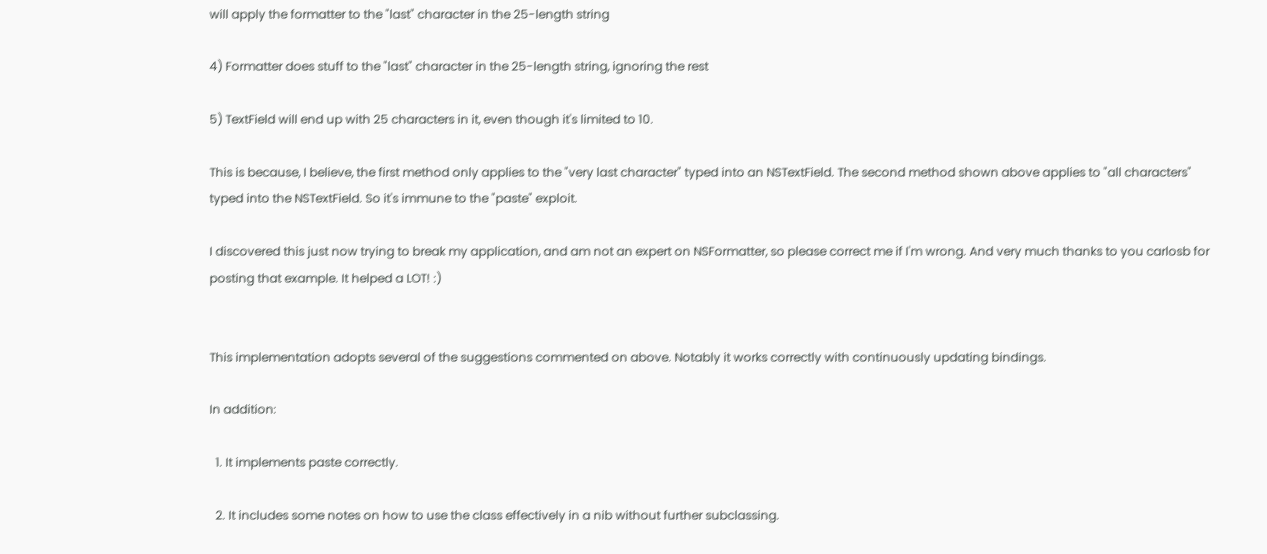will apply the formatter to the "last" character in the 25-length string

4) Formatter does stuff to the "last" character in the 25-length string, ignoring the rest

5) TextField will end up with 25 characters in it, even though it's limited to 10.

This is because, I believe, the first method only applies to the "very last character" typed into an NSTextField. The second method shown above applies to "all characters" typed into the NSTextField. So it's immune to the "paste" exploit.

I discovered this just now trying to break my application, and am not an expert on NSFormatter, so please correct me if I'm wrong. And very much thanks to you carlosb for posting that example. It helped a LOT! :)


This implementation adopts several of the suggestions commented on above. Notably it works correctly with continuously updating bindings.

In addition:

  1. It implements paste correctly.

  2. It includes some notes on how to use the class effectively in a nib without further subclassing.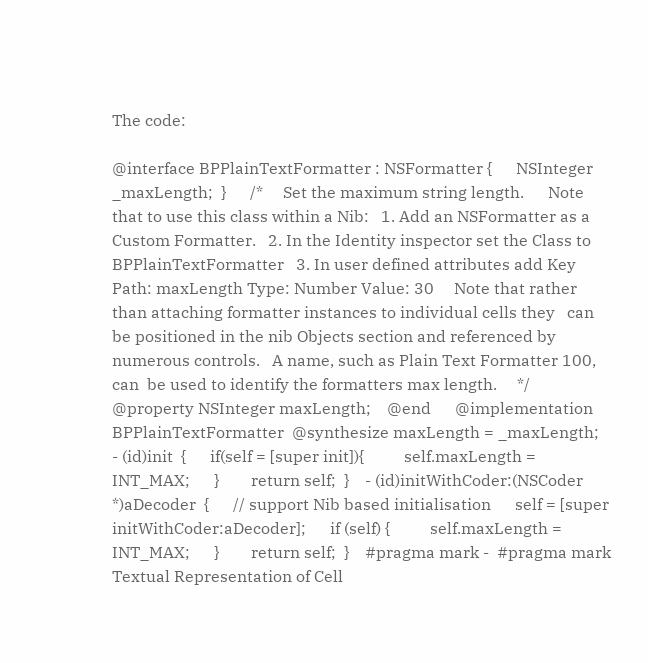The code:

@interface BPPlainTextFormatter : NSFormatter {      NSInteger _maxLength;  }      /*     Set the maximum string length.      Note that to use this class within a Nib:   1. Add an NSFormatter as a Custom Formatter.   2. In the Identity inspector set the Class to BPPlainTextFormatter   3. In user defined attributes add Key Path: maxLength Type: Number Value: 30     Note that rather than attaching formatter instances to individual cells they   can be positioned in the nib Objects section and referenced by numerous controls.   A name, such as Plain Text Formatter 100, can  be used to identify the formatters max length.     */  @property NSInteger maxLength;    @end      @implementation BPPlainTextFormatter  @synthesize maxLength = _maxLength;    - (id)init  {      if(self = [super init]){          self.maxLength = INT_MAX;      }        return self;  }    - (id)initWithCoder:(NSCoder *)aDecoder  {      // support Nib based initialisation      self = [super initWithCoder:aDecoder];      if (self) {          self.maxLength = INT_MAX;      }        return self;  }    #pragma mark -  #pragma mark Textual Representation of Cell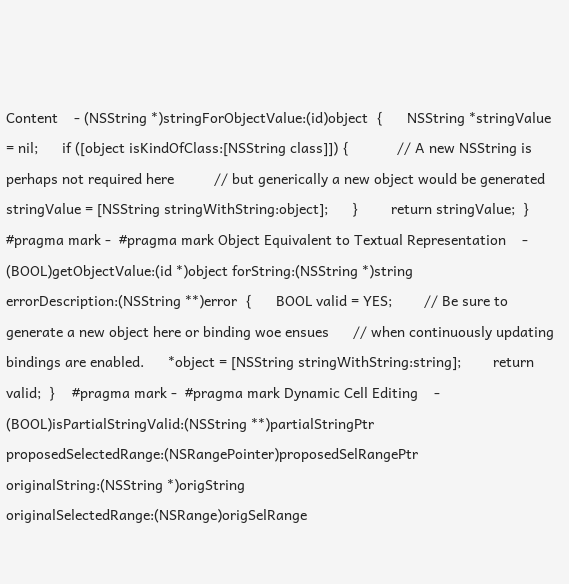Content    - (NSString *)stringForObjectValue:(id)object  {      NSString *stringValue = nil;      if ([object isKindOfClass:[NSString class]]) {            // A new NSString is perhaps not required here          // but generically a new object would be generated          stringValue = [NSString stringWithString:object];      }        return stringValue;  }    #pragma mark -  #pragma mark Object Equivalent to Textual Representation    - (BOOL)getObjectValue:(id *)object forString:(NSString *)string errorDescription:(NSString **)error  {      BOOL valid = YES;        // Be sure to generate a new object here or binding woe ensues      // when continuously updating bindings are enabled.      *object = [NSString stringWithString:string];        return valid;  }    #pragma mark -  #pragma mark Dynamic Cell Editing    - (BOOL)isPartialStringValid:(NSString **)partialStringPtr         proposedSelectedRange:(NSRangePointer)proposedSelRangePtr                originalString:(NSString *)origString         originalSelectedRange:(NSRange)origSelRange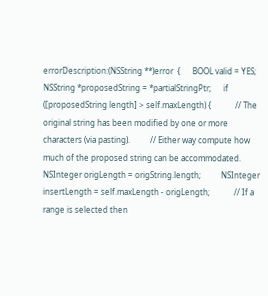errorDescription:(NSString **)error  {      BOOL valid = YES;        NSString *proposedString = *partialStringPtr;      if ([proposedString length] > self.maxLength) {            // The original string has been modified by one or more characters (via pasting).          // Either way compute how much of the proposed string can be accommodated.          NSInteger origLength = origString.length;          NSInteger insertLength = self.maxLength - origLength;            // If a range is selected then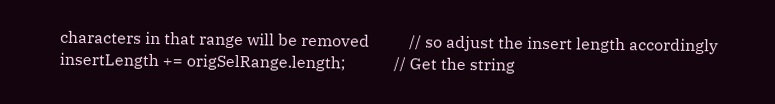characters in that range will be removed          // so adjust the insert length accordingly          insertLength += origSelRange.length;            // Get the string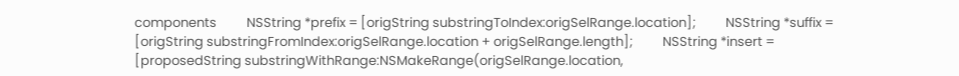components          NSString *prefix = [origString substringToIndex:origSelRange.location];          NSString *suffix = [origString substringFromIndex:origSelRange.location + origSelRange.length];          NSString *insert = [proposedString substringWithRange:NSMakeRange(origSelRange.location,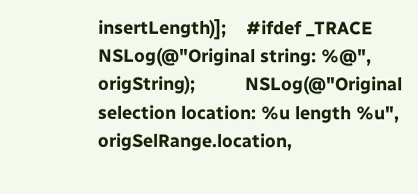insertLength)];    #ifdef _TRACE            NSLog(@"Original string: %@", origString);          NSLog(@"Original selection location: %u length %u", origSelRange.location,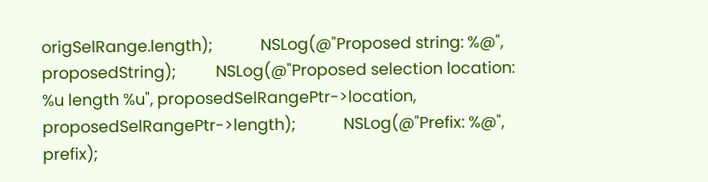origSelRange.length);            NSLog(@"Proposed string: %@", proposedString);          NSLog(@"Proposed selection location: %u length %u", proposedSelRangePtr->location, proposedSelRangePtr->length);            NSLog(@"Prefix: %@", prefix);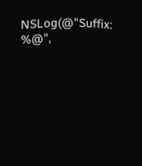NSLog(@"Suffix: %@",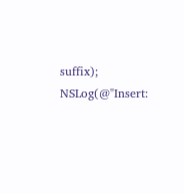suffix);          NSLog(@"Insert: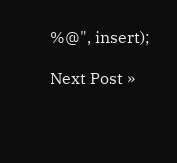%@", insert);

Next Post »